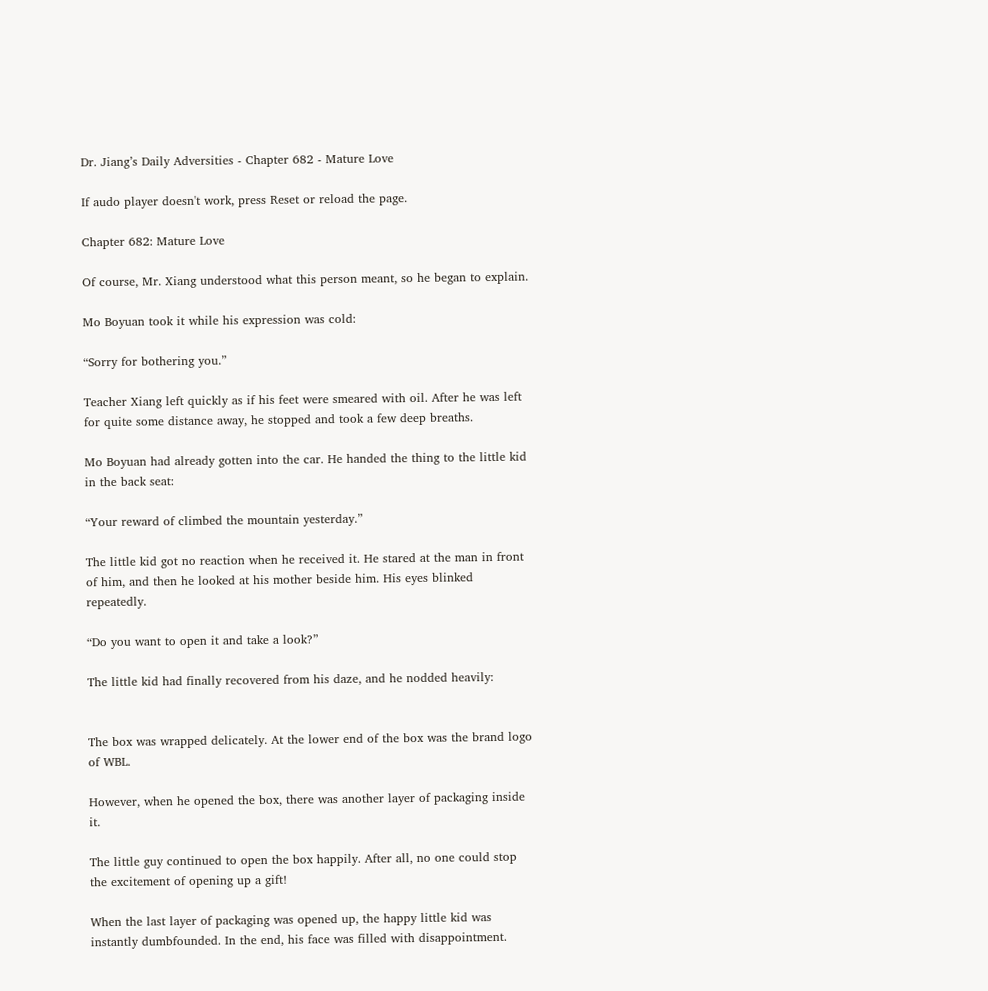Dr. Jiang’s Daily Adversities - Chapter 682 - Mature Love

If audo player doesn't work, press Reset or reload the page.

Chapter 682: Mature Love

Of course, Mr. Xiang understood what this person meant, so he began to explain.

Mo Boyuan took it while his expression was cold:

“Sorry for bothering you.”

Teacher Xiang left quickly as if his feet were smeared with oil. After he was left for quite some distance away, he stopped and took a few deep breaths.

Mo Boyuan had already gotten into the car. He handed the thing to the little kid in the back seat:

“Your reward of climbed the mountain yesterday.”

The little kid got no reaction when he received it. He stared at the man in front of him, and then he looked at his mother beside him. His eyes blinked repeatedly.

“Do you want to open it and take a look?”

The little kid had finally recovered from his daze, and he nodded heavily:


The box was wrapped delicately. At the lower end of the box was the brand logo of WBL.

However, when he opened the box, there was another layer of packaging inside it.

The little guy continued to open the box happily. After all, no one could stop the excitement of opening up a gift!

When the last layer of packaging was opened up, the happy little kid was instantly dumbfounded. In the end, his face was filled with disappointment.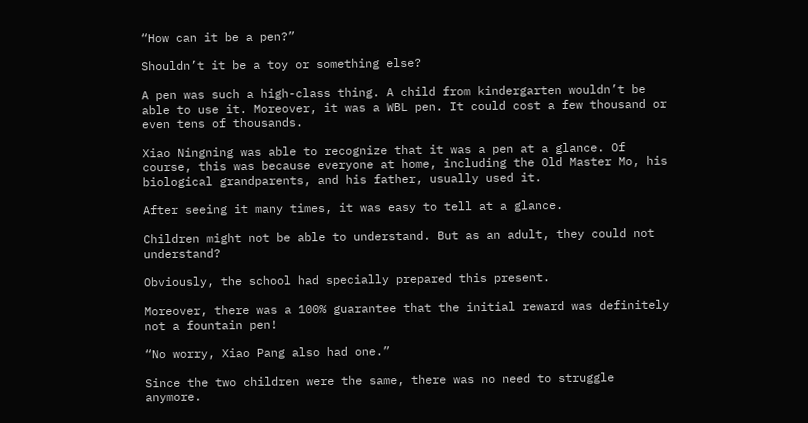“How can it be a pen?”

Shouldn’t it be a toy or something else?

A pen was such a high-class thing. A child from kindergarten wouldn’t be able to use it. Moreover, it was a WBL pen. It could cost a few thousand or even tens of thousands.

Xiao Ningning was able to recognize that it was a pen at a glance. Of course, this was because everyone at home, including the Old Master Mo, his biological grandparents, and his father, usually used it.

After seeing it many times, it was easy to tell at a glance.

Children might not be able to understand. But as an adult, they could not understand?

Obviously, the school had specially prepared this present.

Moreover, there was a 100% guarantee that the initial reward was definitely not a fountain pen!

“No worry, Xiao Pang also had one.”

Since the two children were the same, there was no need to struggle anymore.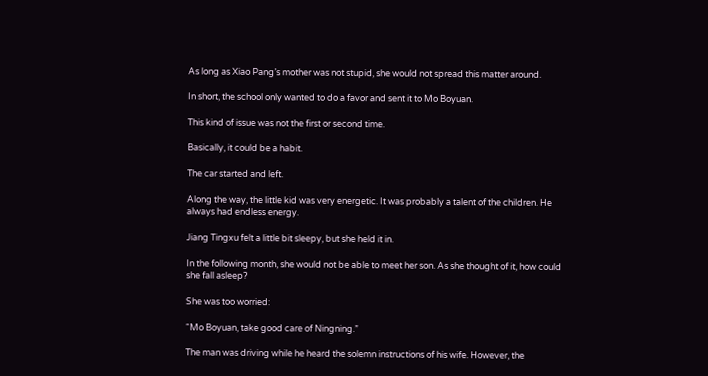As long as Xiao Pang’s mother was not stupid, she would not spread this matter around.

In short, the school only wanted to do a favor and sent it to Mo Boyuan.

This kind of issue was not the first or second time.

Basically, it could be a habit.

The car started and left.

Along the way, the little kid was very energetic. It was probably a talent of the children. He always had endless energy.

Jiang Tingxu felt a little bit sleepy, but she held it in.

In the following month, she would not be able to meet her son. As she thought of it, how could she fall asleep?

She was too worried:

“Mo Boyuan, take good care of Ningning.”

The man was driving while he heard the solemn instructions of his wife. However, the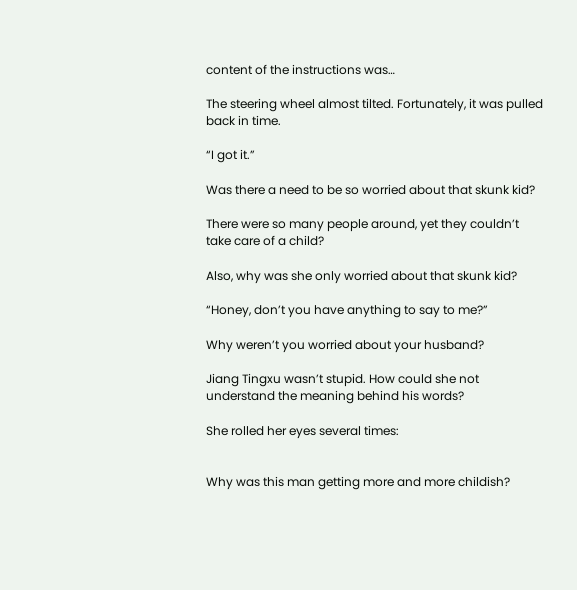content of the instructions was…

The steering wheel almost tilted. Fortunately, it was pulled back in time.

“I got it.”

Was there a need to be so worried about that skunk kid?

There were so many people around, yet they couldn’t take care of a child?

Also, why was she only worried about that skunk kid?

“Honey, don’t you have anything to say to me?”

Why weren’t you worried about your husband?

Jiang Tingxu wasn’t stupid. How could she not understand the meaning behind his words?

She rolled her eyes several times:


Why was this man getting more and more childish?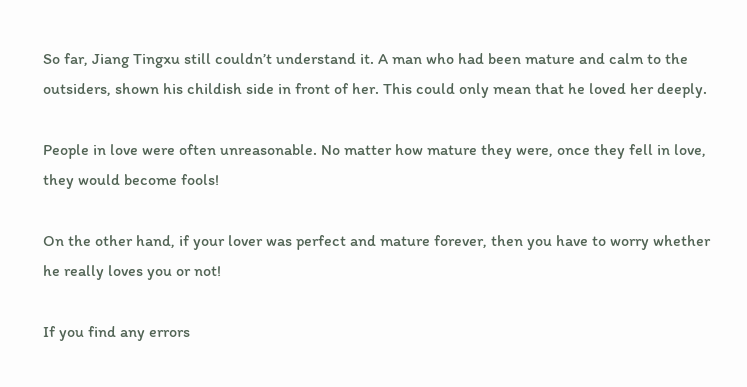So far, Jiang Tingxu still couldn’t understand it. A man who had been mature and calm to the outsiders, shown his childish side in front of her. This could only mean that he loved her deeply.

People in love were often unreasonable. No matter how mature they were, once they fell in love, they would become fools!

On the other hand, if your lover was perfect and mature forever, then you have to worry whether he really loves you or not!

If you find any errors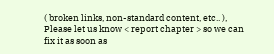( broken links, non-standard content, etc.. ), Please let us know < report chapter > so we can fix it as soon as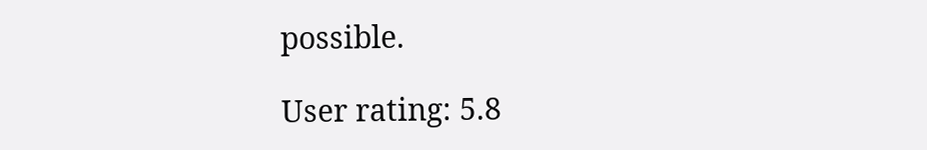possible.

User rating: 5.8